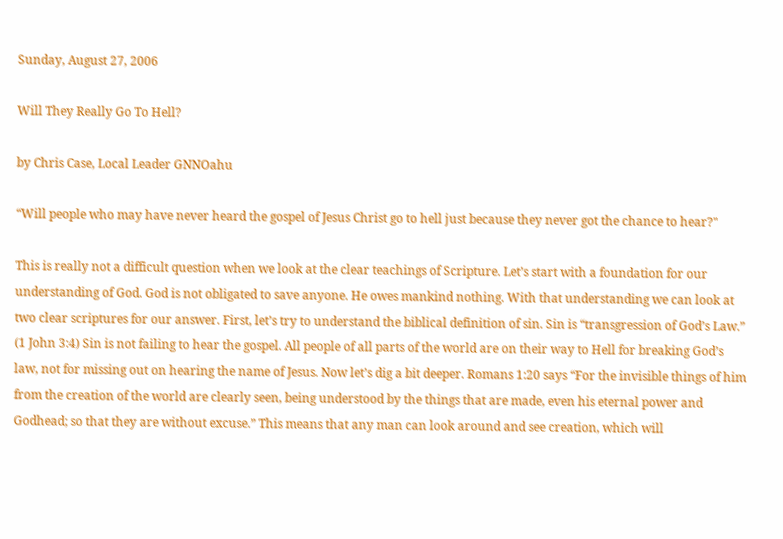Sunday, August 27, 2006

Will They Really Go To Hell?

by Chris Case, Local Leader GNNOahu

“Will people who may have never heard the gospel of Jesus Christ go to hell just because they never got the chance to hear?"

This is really not a difficult question when we look at the clear teachings of Scripture. Let’s start with a foundation for our understanding of God. God is not obligated to save anyone. He owes mankind nothing. With that understanding we can look at two clear scriptures for our answer. First, let’s try to understand the biblical definition of sin. Sin is “transgression of God’s Law.” (1 John 3:4) Sin is not failing to hear the gospel. All people of all parts of the world are on their way to Hell for breaking God’s law, not for missing out on hearing the name of Jesus. Now let’s dig a bit deeper. Romans 1:20 says “For the invisible things of him from the creation of the world are clearly seen, being understood by the things that are made, even his eternal power and Godhead; so that they are without excuse.” This means that any man can look around and see creation, which will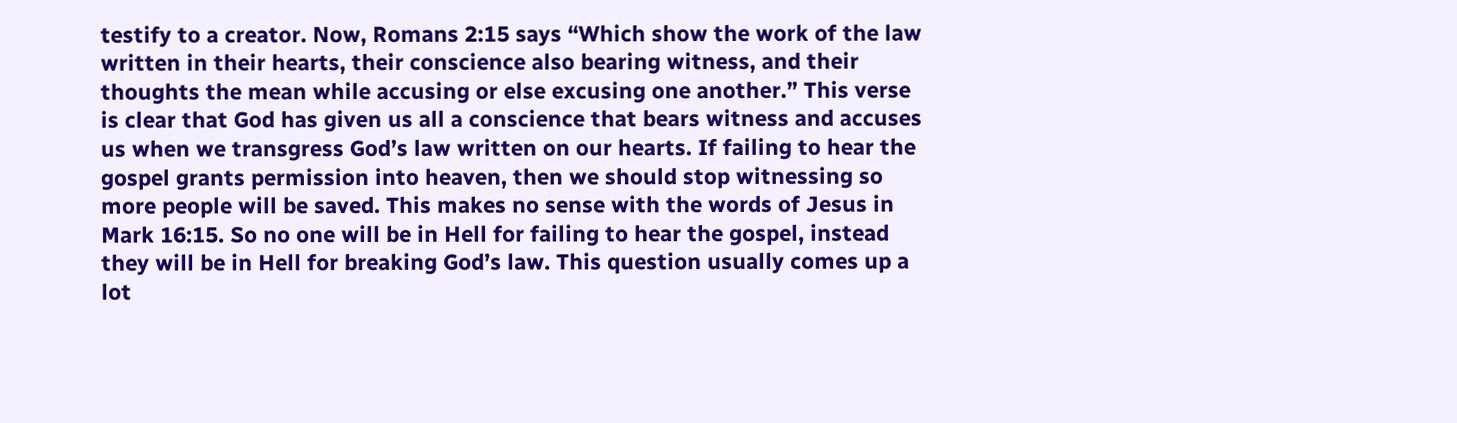testify to a creator. Now, Romans 2:15 says “Which show the work of the law written in their hearts, their conscience also bearing witness, and their thoughts the mean while accusing or else excusing one another.” This verse is clear that God has given us all a conscience that bears witness and accuses us when we transgress God’s law written on our hearts. If failing to hear the gospel grants permission into heaven, then we should stop witnessing so more people will be saved. This makes no sense with the words of Jesus in Mark 16:15. So no one will be in Hell for failing to hear the gospel, instead they will be in Hell for breaking God’s law. This question usually comes up a lot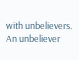with unbelievers. An unbeliever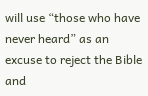will use “those who have never heard” as an excuse to reject the Bible and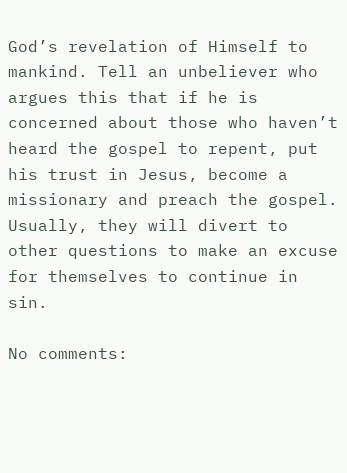God’s revelation of Himself to mankind. Tell an unbeliever who argues this that if he is concerned about those who haven’t heard the gospel to repent, put his trust in Jesus, become a missionary and preach the gospel. Usually, they will divert to other questions to make an excuse for themselves to continue in sin.

No comments: